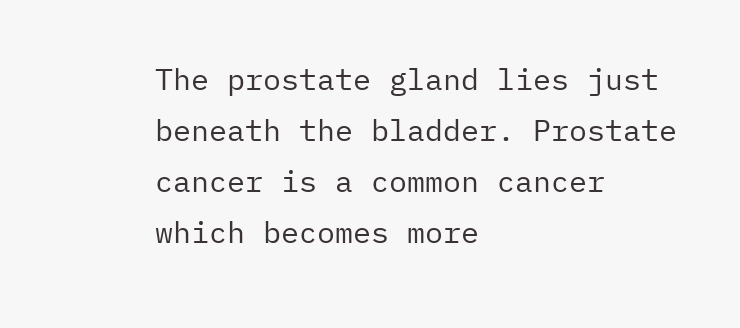The prostate gland lies just beneath the bladder. Prostate cancer is a common cancer which becomes more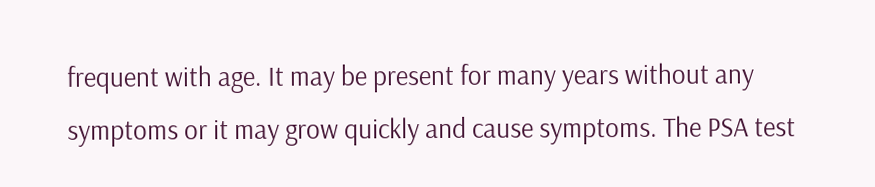frequent with age. It may be present for many years without any symptoms or it may grow quickly and cause symptoms. The PSA test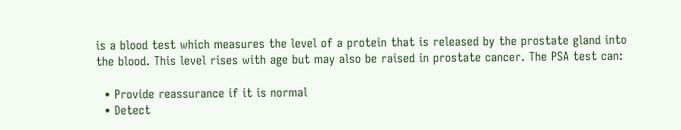is a blood test which measures the level of a protein that is released by the prostate gland into the blood. This level rises with age but may also be raised in prostate cancer. The PSA test can:

  • Provide reassurance if it is normal
  • Detect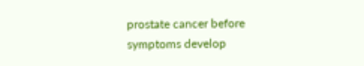prostate cancer before symptoms develop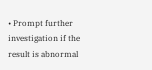• Prompt further investigation if the result is abnormal